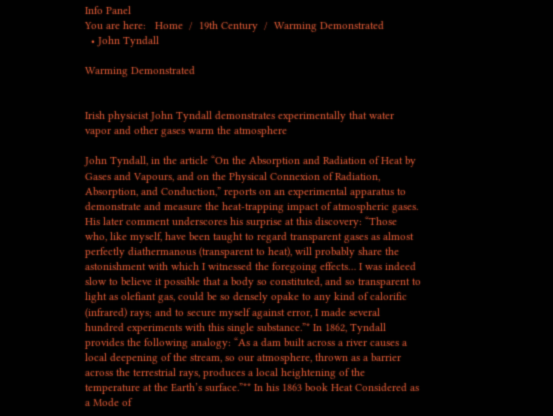Info Panel
You are here:   Home  /  19th Century  /  Warming Demonstrated
  • John Tyndall

Warming Demonstrated


Irish physicist John Tyndall demonstrates experimentally that water vapor and other gases warm the atmosphere

John Tyndall, in the article “On the Absorption and Radiation of Heat by Gases and Vapours, and on the Physical Connexion of Radiation, Absorption, and Conduction,” reports on an experimental apparatus to demonstrate and measure the heat-trapping impact of atmospheric gases. His later comment underscores his surprise at this discovery: “Those who, like myself, have been taught to regard transparent gases as almost perfectly diathermanous (transparent to heat), will probably share the astonishment with which I witnessed the foregoing effects… I was indeed slow to believe it possible that a body so constituted, and so transparent to light as olefiant gas, could be so densely opake to any kind of calorific (infrared) rays; and to secure myself against error, I made several hundred experiments with this single substance.”* In 1862, Tyndall provides the following analogy: “As a dam built across a river causes a local deepening of the stream, so our atmosphere, thrown as a barrier across the terrestrial rays, produces a local heightening of the temperature at the Earth’s surface.”** In his 1863 book Heat Considered as a Mode of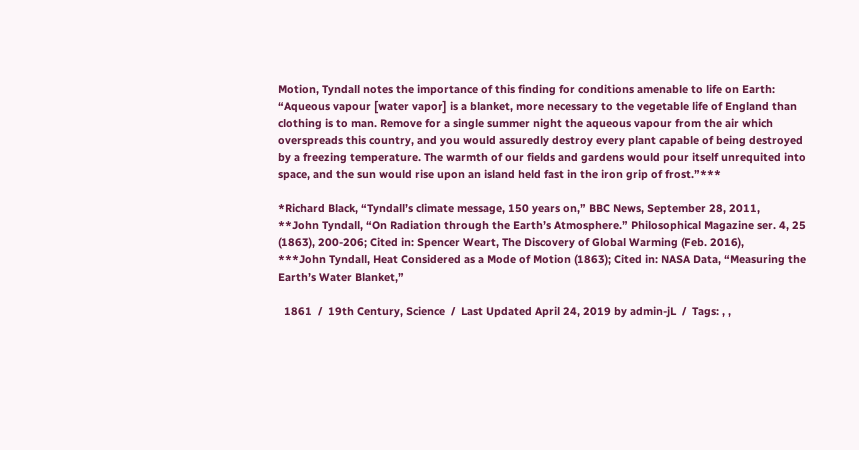Motion, Tyndall notes the importance of this finding for conditions amenable to life on Earth: “Aqueous vapour [water vapor] is a blanket, more necessary to the vegetable life of England than clothing is to man. Remove for a single summer night the aqueous vapour from the air which overspreads this country, and you would assuredly destroy every plant capable of being destroyed by a freezing temperature. The warmth of our fields and gardens would pour itself unrequited into space, and the sun would rise upon an island held fast in the iron grip of frost.”***

*Richard Black, “Tyndall’s climate message, 150 years on,” BBC News, September 28, 2011,
**John Tyndall, “On Radiation through the Earth’s Atmosphere.” Philosophical Magazine ser. 4, 25 (1863), 200-206; Cited in: Spencer Weart, The Discovery of Global Warming (Feb. 2016),
***John Tyndall, Heat Considered as a Mode of Motion (1863); Cited in: NASA Data, “Measuring the Earth’s Water Blanket,”

  1861  /  19th Century, Science  /  Last Updated April 24, 2019 by admin-jL  /  Tags: , ,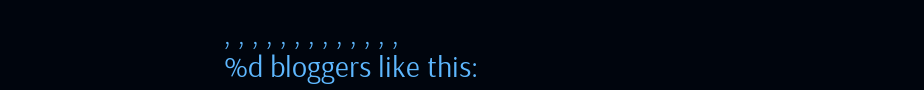, , , , , , , , , , , , ,
%d bloggers like this: